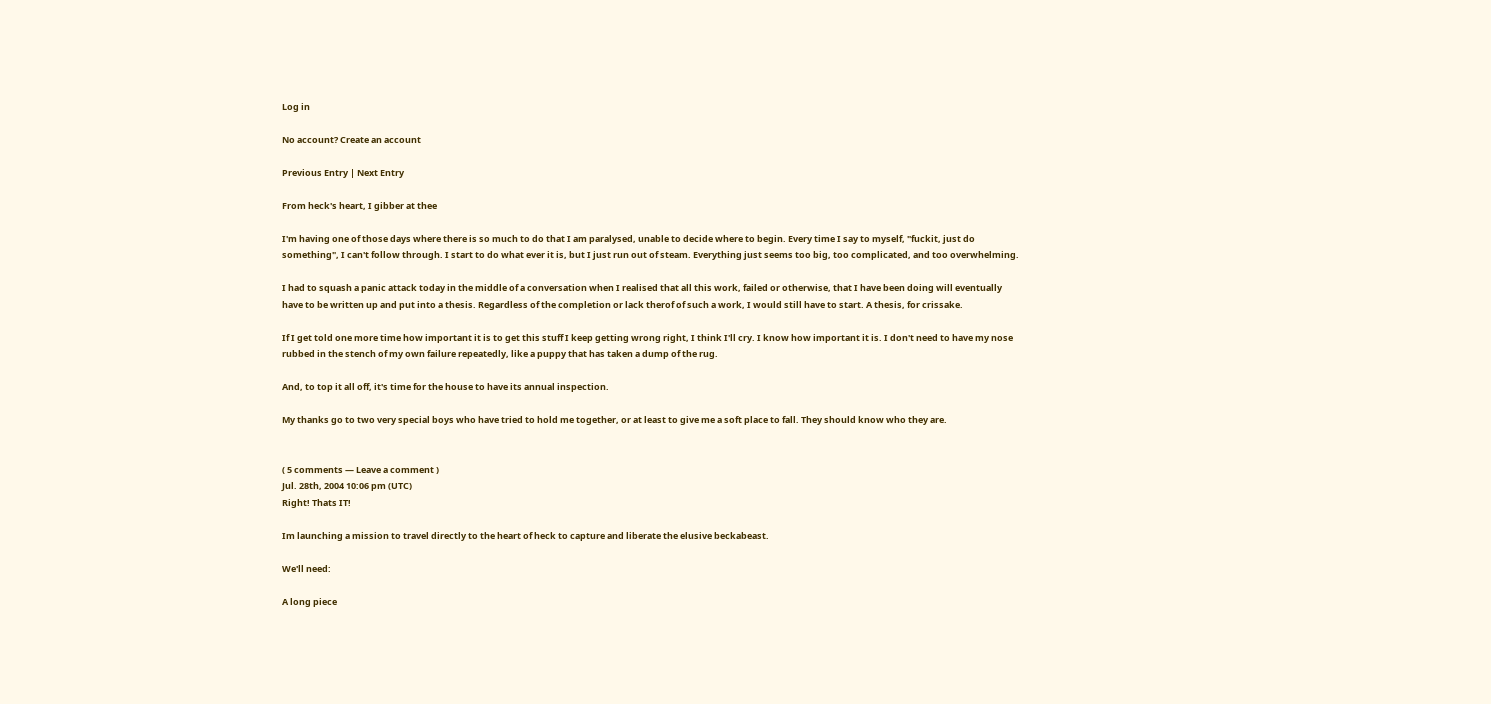Log in

No account? Create an account

Previous Entry | Next Entry

From heck's heart, I gibber at thee

I'm having one of those days where there is so much to do that I am paralysed, unable to decide where to begin. Every time I say to myself, "fuckit, just do something", I can't follow through. I start to do what ever it is, but I just run out of steam. Everything just seems too big, too complicated, and too overwhelming.

I had to squash a panic attack today in the middle of a conversation when I realised that all this work, failed or otherwise, that I have been doing will eventually have to be written up and put into a thesis. Regardless of the completion or lack therof of such a work, I would still have to start. A thesis, for crissake.

If I get told one more time how important it is to get this stuff I keep getting wrong right, I think I'll cry. I know how important it is. I don't need to have my nose rubbed in the stench of my own failure repeatedly, like a puppy that has taken a dump of the rug.

And, to top it all off, it's time for the house to have its annual inspection.

My thanks go to two very special boys who have tried to hold me together, or at least to give me a soft place to fall. They should know who they are.


( 5 comments — Leave a comment )
Jul. 28th, 2004 10:06 pm (UTC)
Right! Thats IT!

Im launching a mission to travel directly to the heart of heck to capture and liberate the elusive beckabeast.

We'll need:

A long piece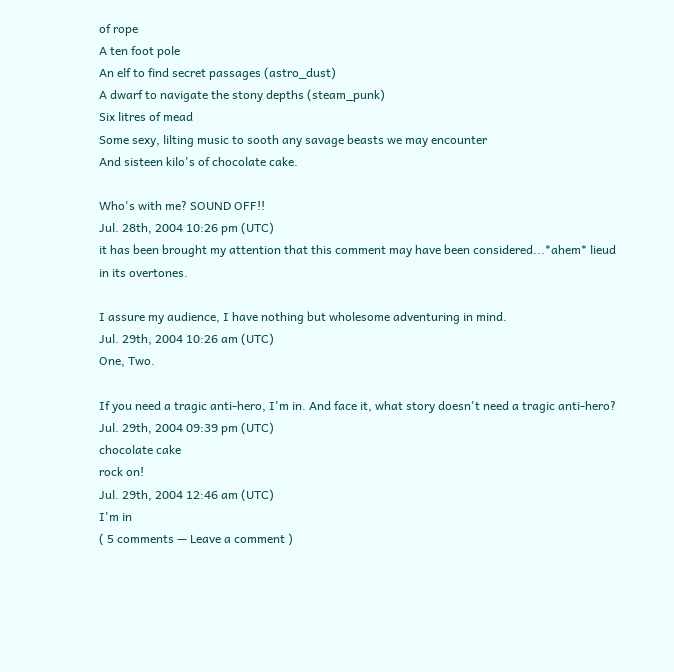of rope
A ten foot pole
An elf to find secret passages (astro_dust)
A dwarf to navigate the stony depths (steam_punk)
Six litres of mead
Some sexy, lilting music to sooth any savage beasts we may encounter
And sisteen kilo's of chocolate cake.

Who's with me? SOUND OFF!!
Jul. 28th, 2004 10:26 pm (UTC)
it has been brought my attention that this comment may have been considered...*ahem* lieud in its overtones.

I assure my audience, I have nothing but wholesome adventuring in mind.
Jul. 29th, 2004 10:26 am (UTC)
One, Two.

If you need a tragic anti-hero, I'm in. And face it, what story doesn't need a tragic anti-hero?
Jul. 29th, 2004 09:39 pm (UTC)
chocolate cake
rock on!
Jul. 29th, 2004 12:46 am (UTC)
I'm in
( 5 comments — Leave a comment )